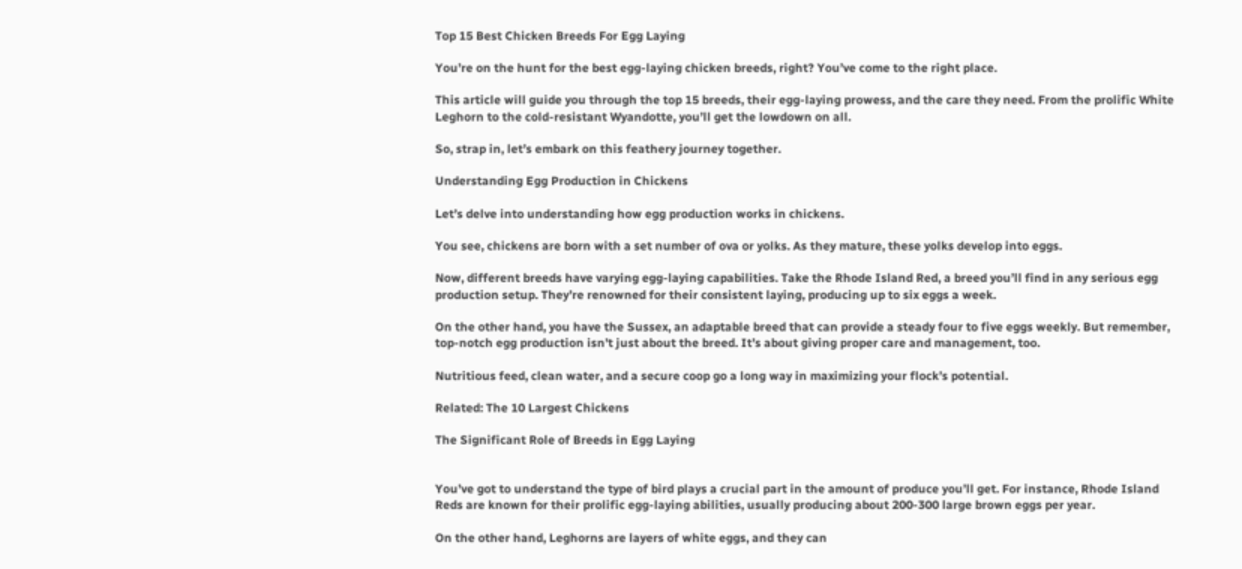Top 15 Best Chicken Breeds For Egg Laying

You’re on the hunt for the best egg-laying chicken breeds, right? You’ve come to the right place.

This article will guide you through the top 15 breeds, their egg-laying prowess, and the care they need. From the prolific White Leghorn to the cold-resistant Wyandotte, you’ll get the lowdown on all.

So, strap in, let’s embark on this feathery journey together.

Understanding Egg Production in Chickens

Let’s delve into understanding how egg production works in chickens.

You see, chickens are born with a set number of ova or yolks. As they mature, these yolks develop into eggs.

Now, different breeds have varying egg-laying capabilities. Take the Rhode Island Red, a breed you’ll find in any serious egg production setup. They’re renowned for their consistent laying, producing up to six eggs a week.

On the other hand, you have the Sussex, an adaptable breed that can provide a steady four to five eggs weekly. But remember, top-notch egg production isn’t just about the breed. It’s about giving proper care and management, too.

Nutritious feed, clean water, and a secure coop go a long way in maximizing your flock’s potential.

Related: The 10 Largest Chickens

The Significant Role of Breeds in Egg Laying


You’ve got to understand the type of bird plays a crucial part in the amount of produce you’ll get. For instance, Rhode Island Reds are known for their prolific egg-laying abilities, usually producing about 200-300 large brown eggs per year.

On the other hand, Leghorns are layers of white eggs, and they can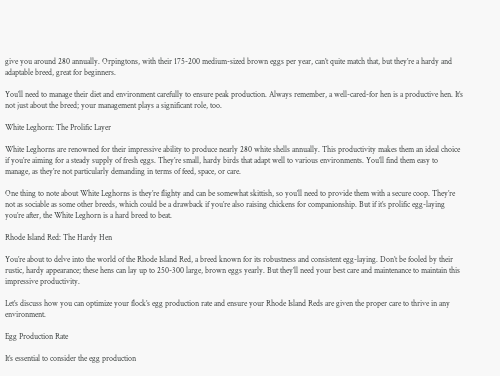give you around 280 annually. Orpingtons, with their 175-200 medium-sized brown eggs per year, can’t quite match that, but they’re a hardy and adaptable breed, great for beginners.

You’ll need to manage their diet and environment carefully to ensure peak production. Always remember, a well-cared-for hen is a productive hen. It’s not just about the breed; your management plays a significant role, too.

White Leghorn: The Prolific Layer

White Leghorns are renowned for their impressive ability to produce nearly 280 white shells annually. This productivity makes them an ideal choice if you’re aiming for a steady supply of fresh eggs. They’re small, hardy birds that adapt well to various environments. You’ll find them easy to manage, as they’re not particularly demanding in terms of feed, space, or care.

One thing to note about White Leghorns is they’re flighty and can be somewhat skittish, so you’ll need to provide them with a secure coop. They’re not as sociable as some other breeds, which could be a drawback if you’re also raising chickens for companionship. But if it’s prolific egg-laying you’re after, the White Leghorn is a hard breed to beat.

Rhode Island Red: The Hardy Hen

You’re about to delve into the world of the Rhode Island Red, a breed known for its robustness and consistent egg-laying. Don’t be fooled by their rustic, hardy appearance; these hens can lay up to 250-300 large, brown eggs yearly. But they’ll need your best care and maintenance to maintain this impressive productivity.

Let’s discuss how you can optimize your flock’s egg production rate and ensure your Rhode Island Reds are given the proper care to thrive in any environment.

Egg Production Rate

It’s essential to consider the egg production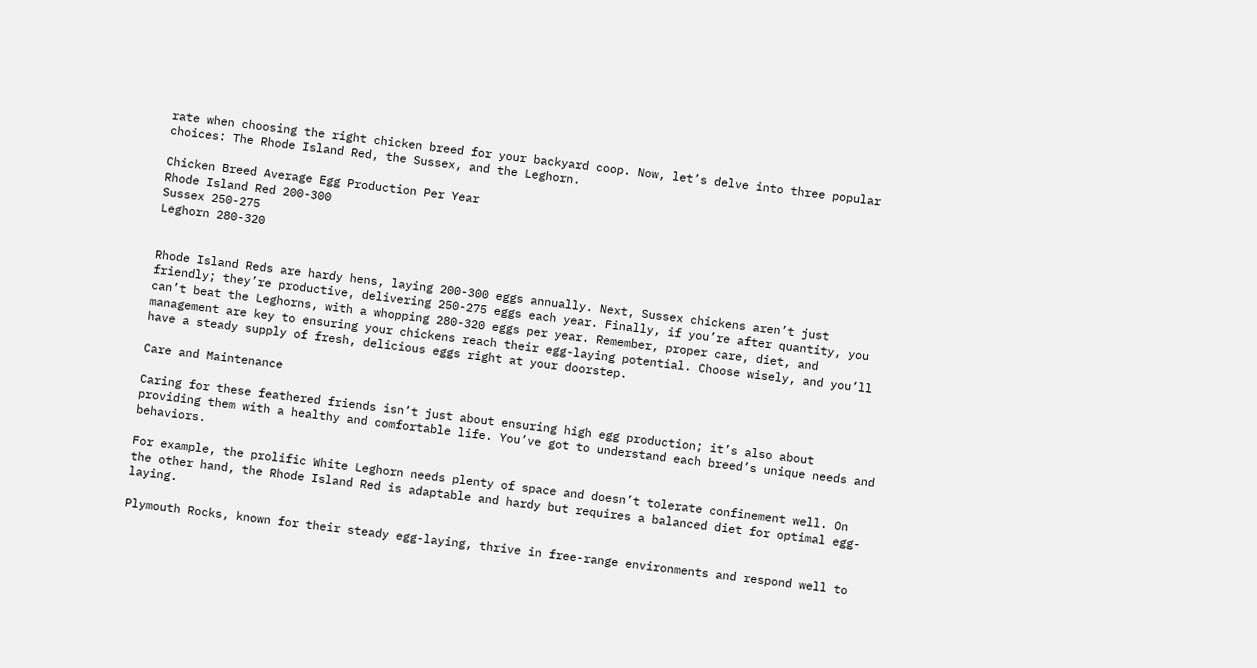rate when choosing the right chicken breed for your backyard coop. Now, let’s delve into three popular choices: The Rhode Island Red, the Sussex, and the Leghorn.

Chicken Breed Average Egg Production Per Year
Rhode Island Red 200-300
Sussex 250-275
Leghorn 280-320


Rhode Island Reds are hardy hens, laying 200-300 eggs annually. Next, Sussex chickens aren’t just friendly; they’re productive, delivering 250-275 eggs each year. Finally, if you’re after quantity, you can’t beat the Leghorns, with a whopping 280-320 eggs per year. Remember, proper care, diet, and management are key to ensuring your chickens reach their egg-laying potential. Choose wisely, and you’ll have a steady supply of fresh, delicious eggs right at your doorstep.

Care and Maintenance

Caring for these feathered friends isn’t just about ensuring high egg production; it’s also about providing them with a healthy and comfortable life. You’ve got to understand each breed’s unique needs and behaviors.

For example, the prolific White Leghorn needs plenty of space and doesn’t tolerate confinement well. On the other hand, the Rhode Island Red is adaptable and hardy but requires a balanced diet for optimal egg-laying.

Plymouth Rocks, known for their steady egg-laying, thrive in free-range environments and respond well to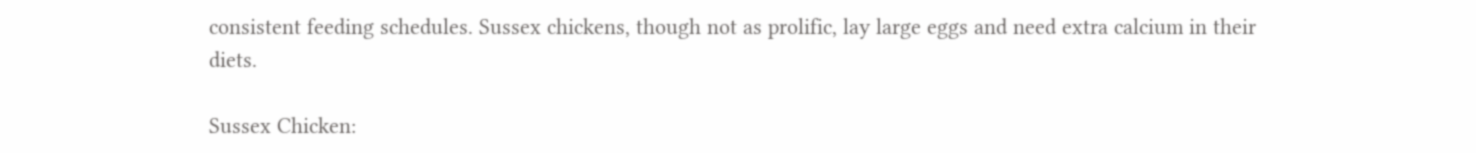consistent feeding schedules. Sussex chickens, though not as prolific, lay large eggs and need extra calcium in their diets.

Sussex Chicken: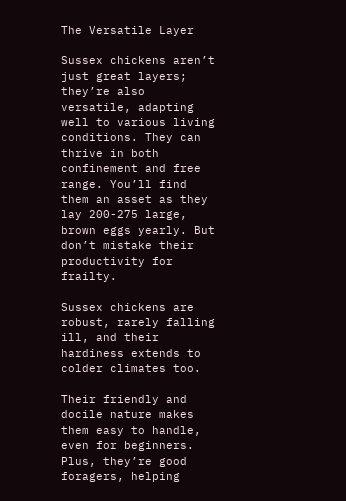The Versatile Layer

Sussex chickens aren’t just great layers; they’re also versatile, adapting well to various living conditions. They can thrive in both confinement and free range. You’ll find them an asset as they lay 200-275 large, brown eggs yearly. But don’t mistake their productivity for frailty.

Sussex chickens are robust, rarely falling ill, and their hardiness extends to colder climates too.

Their friendly and docile nature makes them easy to handle, even for beginners. Plus, they’re good foragers, helping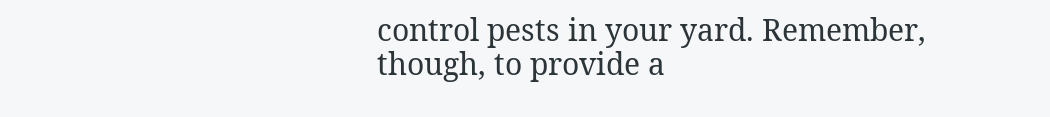control pests in your yard. Remember, though, to provide a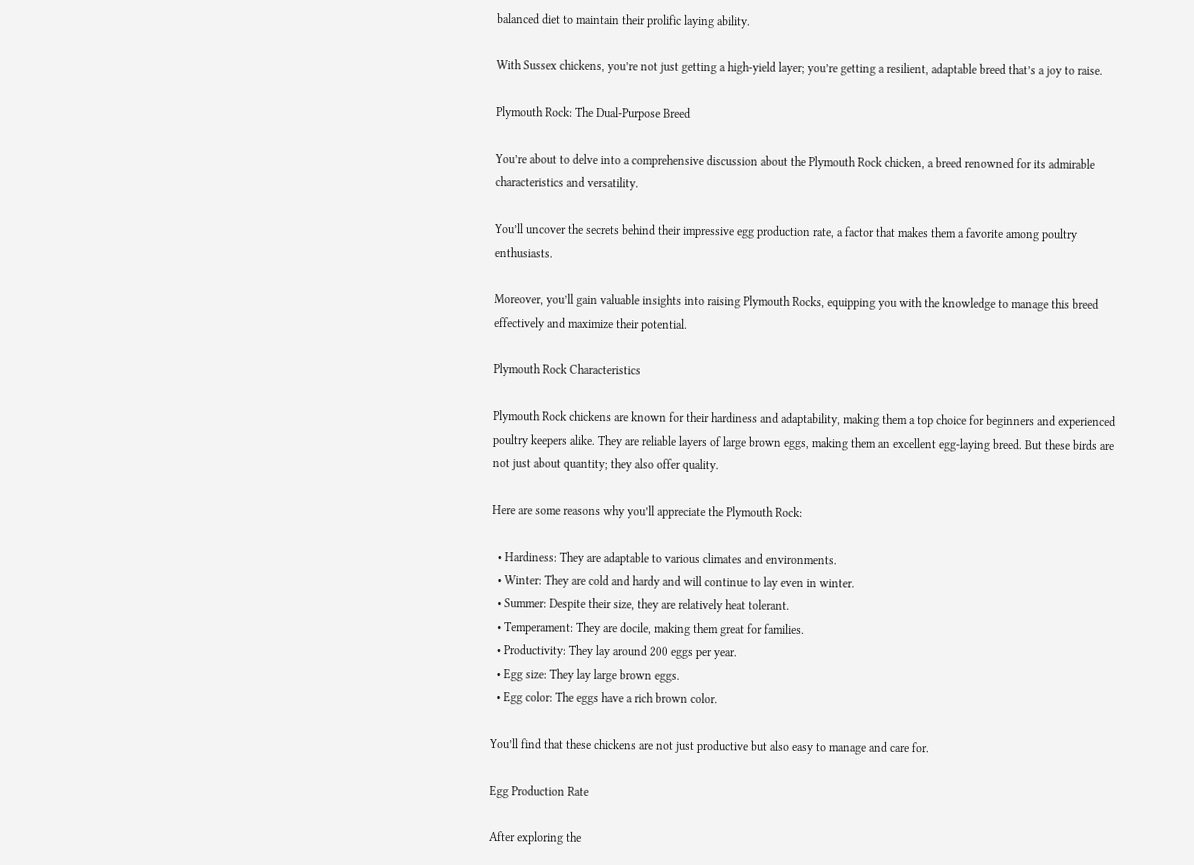balanced diet to maintain their prolific laying ability.

With Sussex chickens, you’re not just getting a high-yield layer; you’re getting a resilient, adaptable breed that’s a joy to raise.

Plymouth Rock: The Dual-Purpose Breed

You’re about to delve into a comprehensive discussion about the Plymouth Rock chicken, a breed renowned for its admirable characteristics and versatility.

You’ll uncover the secrets behind their impressive egg production rate, a factor that makes them a favorite among poultry enthusiasts.

Moreover, you’ll gain valuable insights into raising Plymouth Rocks, equipping you with the knowledge to manage this breed effectively and maximize their potential.

Plymouth Rock Characteristics

Plymouth Rock chickens are known for their hardiness and adaptability, making them a top choice for beginners and experienced poultry keepers alike. They are reliable layers of large brown eggs, making them an excellent egg-laying breed. But these birds are not just about quantity; they also offer quality.

Here are some reasons why you’ll appreciate the Plymouth Rock:

  • Hardiness: They are adaptable to various climates and environments.
  • Winter: They are cold and hardy and will continue to lay even in winter.
  • Summer: Despite their size, they are relatively heat tolerant.
  • Temperament: They are docile, making them great for families.
  • Productivity: They lay around 200 eggs per year.
  • Egg size: They lay large brown eggs.
  • Egg color: The eggs have a rich brown color.

You’ll find that these chickens are not just productive but also easy to manage and care for.

Egg Production Rate

After exploring the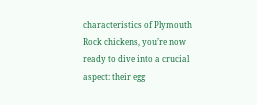characteristics of Plymouth Rock chickens, you’re now ready to dive into a crucial aspect: their egg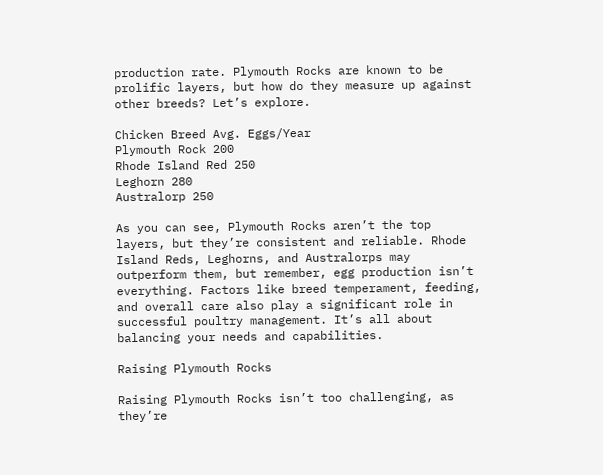production rate. Plymouth Rocks are known to be prolific layers, but how do they measure up against other breeds? Let’s explore.

Chicken Breed Avg. Eggs/Year
Plymouth Rock 200
Rhode Island Red 250
Leghorn 280
Australorp 250

As you can see, Plymouth Rocks aren’t the top layers, but they’re consistent and reliable. Rhode Island Reds, Leghorns, and Australorps may outperform them, but remember, egg production isn’t everything. Factors like breed temperament, feeding, and overall care also play a significant role in successful poultry management. It’s all about balancing your needs and capabilities.

Raising Plymouth Rocks

Raising Plymouth Rocks isn’t too challenging, as they’re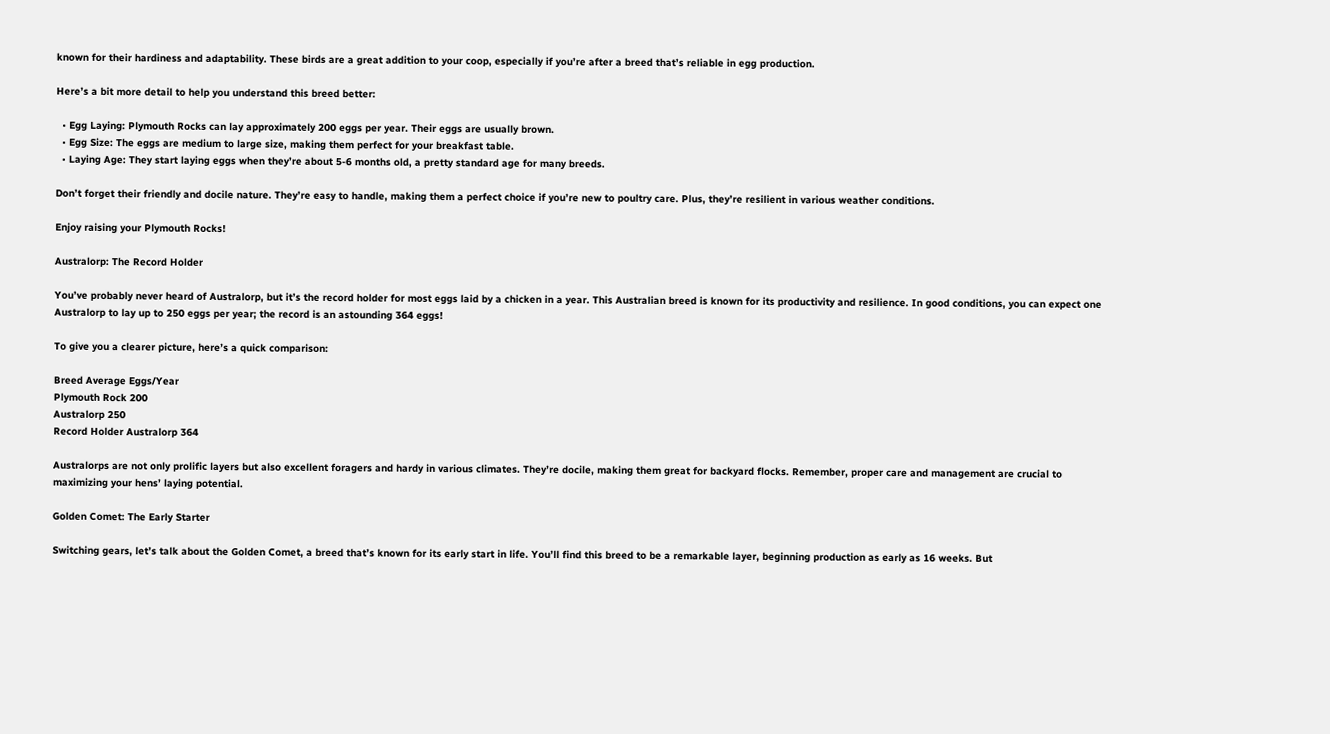known for their hardiness and adaptability. These birds are a great addition to your coop, especially if you’re after a breed that’s reliable in egg production.

Here’s a bit more detail to help you understand this breed better:

  • Egg Laying: Plymouth Rocks can lay approximately 200 eggs per year. Their eggs are usually brown.
  • Egg Size: The eggs are medium to large size, making them perfect for your breakfast table.
  • Laying Age: They start laying eggs when they’re about 5-6 months old, a pretty standard age for many breeds.

Don’t forget their friendly and docile nature. They’re easy to handle, making them a perfect choice if you’re new to poultry care. Plus, they’re resilient in various weather conditions.

Enjoy raising your Plymouth Rocks!

Australorp: The Record Holder

You’ve probably never heard of Australorp, but it’s the record holder for most eggs laid by a chicken in a year. This Australian breed is known for its productivity and resilience. In good conditions, you can expect one Australorp to lay up to 250 eggs per year; the record is an astounding 364 eggs!

To give you a clearer picture, here’s a quick comparison:

Breed Average Eggs/Year
Plymouth Rock 200
Australorp 250
Record Holder Australorp 364

Australorps are not only prolific layers but also excellent foragers and hardy in various climates. They’re docile, making them great for backyard flocks. Remember, proper care and management are crucial to maximizing your hens’ laying potential.

Golden Comet: The Early Starter

Switching gears, let’s talk about the Golden Comet, a breed that’s known for its early start in life. You’ll find this breed to be a remarkable layer, beginning production as early as 16 weeks. But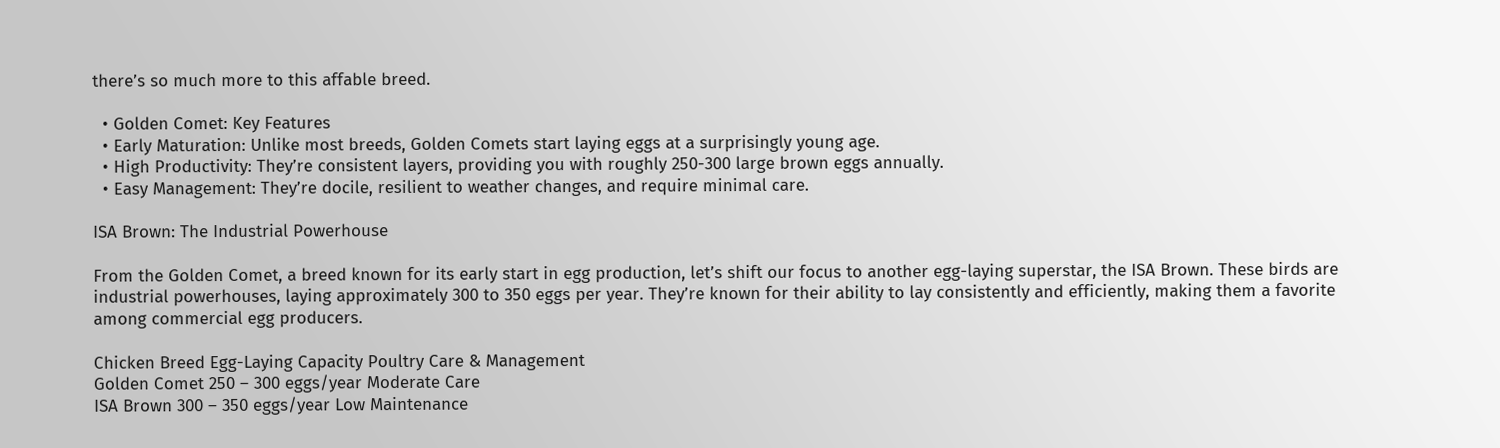there’s so much more to this affable breed.

  • Golden Comet: Key Features
  • Early Maturation: Unlike most breeds, Golden Comets start laying eggs at a surprisingly young age.
  • High Productivity: They’re consistent layers, providing you with roughly 250-300 large brown eggs annually.
  • Easy Management: They’re docile, resilient to weather changes, and require minimal care.

ISA Brown: The Industrial Powerhouse

From the Golden Comet, a breed known for its early start in egg production, let’s shift our focus to another egg-laying superstar, the ISA Brown. These birds are industrial powerhouses, laying approximately 300 to 350 eggs per year. They’re known for their ability to lay consistently and efficiently, making them a favorite among commercial egg producers.

Chicken Breed Egg-Laying Capacity Poultry Care & Management
Golden Comet 250 – 300 eggs/year Moderate Care
ISA Brown 300 – 350 eggs/year Low Maintenance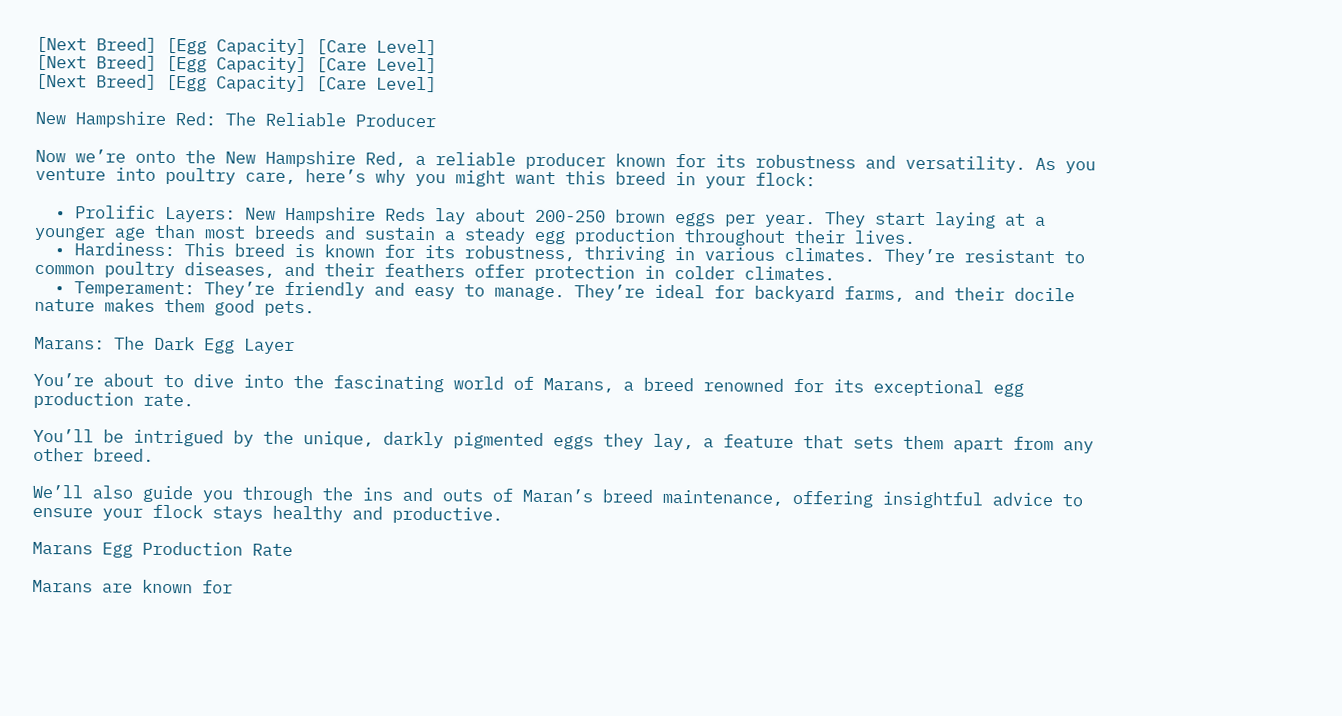[Next Breed] [Egg Capacity] [Care Level]
[Next Breed] [Egg Capacity] [Care Level]
[Next Breed] [Egg Capacity] [Care Level]

New Hampshire Red: The Reliable Producer

Now we’re onto the New Hampshire Red, a reliable producer known for its robustness and versatility. As you venture into poultry care, here’s why you might want this breed in your flock:

  • Prolific Layers: New Hampshire Reds lay about 200-250 brown eggs per year. They start laying at a younger age than most breeds and sustain a steady egg production throughout their lives.
  • Hardiness: This breed is known for its robustness, thriving in various climates. They’re resistant to common poultry diseases, and their feathers offer protection in colder climates.
  • Temperament: They’re friendly and easy to manage. They’re ideal for backyard farms, and their docile nature makes them good pets.

Marans: The Dark Egg Layer

You’re about to dive into the fascinating world of Marans, a breed renowned for its exceptional egg production rate.

You’ll be intrigued by the unique, darkly pigmented eggs they lay, a feature that sets them apart from any other breed.

We’ll also guide you through the ins and outs of Maran’s breed maintenance, offering insightful advice to ensure your flock stays healthy and productive.

Marans Egg Production Rate

Marans are known for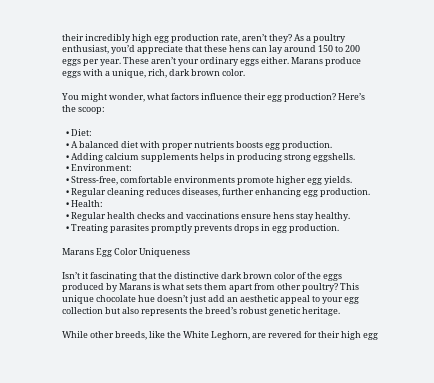their incredibly high egg production rate, aren’t they? As a poultry enthusiast, you’d appreciate that these hens can lay around 150 to 200 eggs per year. These aren’t your ordinary eggs either. Marans produce eggs with a unique, rich, dark brown color.

You might wonder, what factors influence their egg production? Here’s the scoop:

  • Diet:
  • A balanced diet with proper nutrients boosts egg production.
  • Adding calcium supplements helps in producing strong eggshells.
  • Environment:
  • Stress-free, comfortable environments promote higher egg yields.
  • Regular cleaning reduces diseases, further enhancing egg production.
  • Health:
  • Regular health checks and vaccinations ensure hens stay healthy.
  • Treating parasites promptly prevents drops in egg production.

Marans Egg Color Uniqueness

Isn’t it fascinating that the distinctive dark brown color of the eggs produced by Marans is what sets them apart from other poultry? This unique chocolate hue doesn’t just add an aesthetic appeal to your egg collection but also represents the breed’s robust genetic heritage.

While other breeds, like the White Leghorn, are revered for their high egg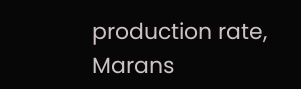production rate, Marans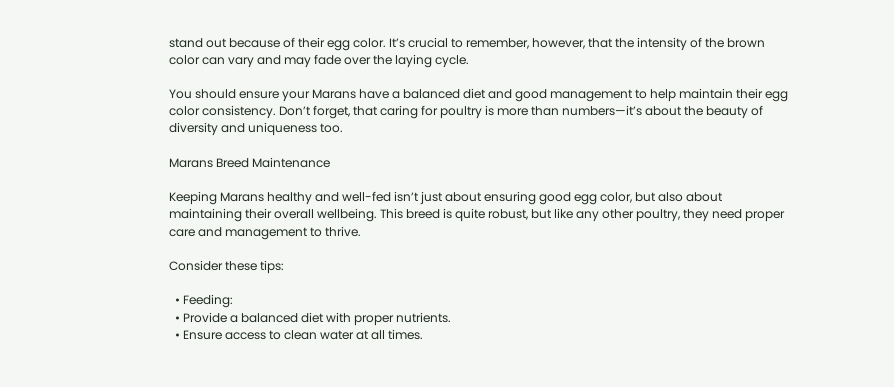stand out because of their egg color. It’s crucial to remember, however, that the intensity of the brown color can vary and may fade over the laying cycle.

You should ensure your Marans have a balanced diet and good management to help maintain their egg color consistency. Don’t forget, that caring for poultry is more than numbers—it’s about the beauty of diversity and uniqueness too.

Marans Breed Maintenance

Keeping Marans healthy and well-fed isn’t just about ensuring good egg color, but also about maintaining their overall wellbeing. This breed is quite robust, but like any other poultry, they need proper care and management to thrive.

Consider these tips:

  • Feeding:
  • Provide a balanced diet with proper nutrients.
  • Ensure access to clean water at all times.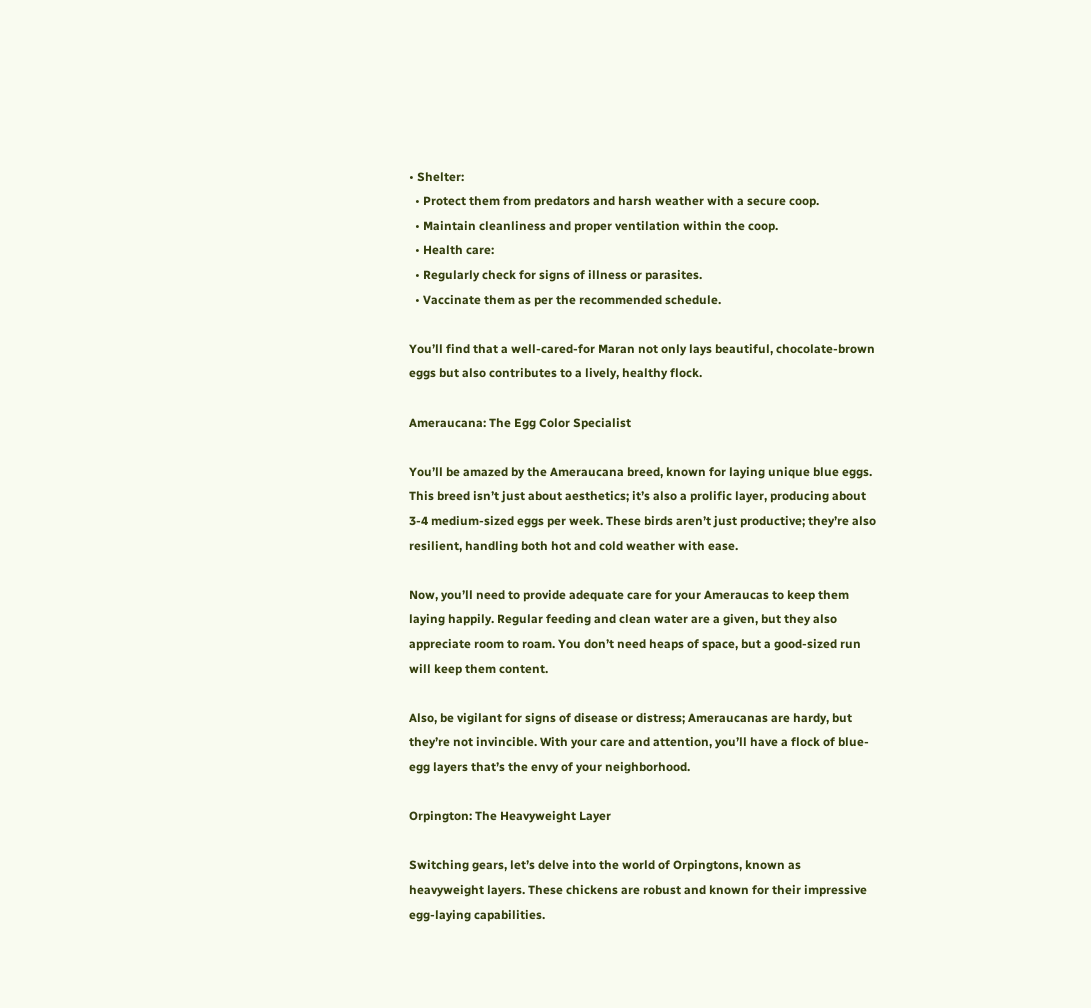• Shelter:
  • Protect them from predators and harsh weather with a secure coop.
  • Maintain cleanliness and proper ventilation within the coop.
  • Health care:
  • Regularly check for signs of illness or parasites.
  • Vaccinate them as per the recommended schedule.

You’ll find that a well-cared-for Maran not only lays beautiful, chocolate-brown eggs but also contributes to a lively, healthy flock.

Ameraucana: The Egg Color Specialist

You’ll be amazed by the Ameraucana breed, known for laying unique blue eggs. This breed isn’t just about aesthetics; it’s also a prolific layer, producing about 3-4 medium-sized eggs per week. These birds aren’t just productive; they’re also resilient, handling both hot and cold weather with ease.

Now, you’ll need to provide adequate care for your Ameraucas to keep them laying happily. Regular feeding and clean water are a given, but they also appreciate room to roam. You don’t need heaps of space, but a good-sized run will keep them content.

Also, be vigilant for signs of disease or distress; Ameraucanas are hardy, but they’re not invincible. With your care and attention, you’ll have a flock of blue-egg layers that’s the envy of your neighborhood.

Orpington: The Heavyweight Layer

Switching gears, let’s delve into the world of Orpingtons, known as heavyweight layers. These chickens are robust and known for their impressive egg-laying capabilities.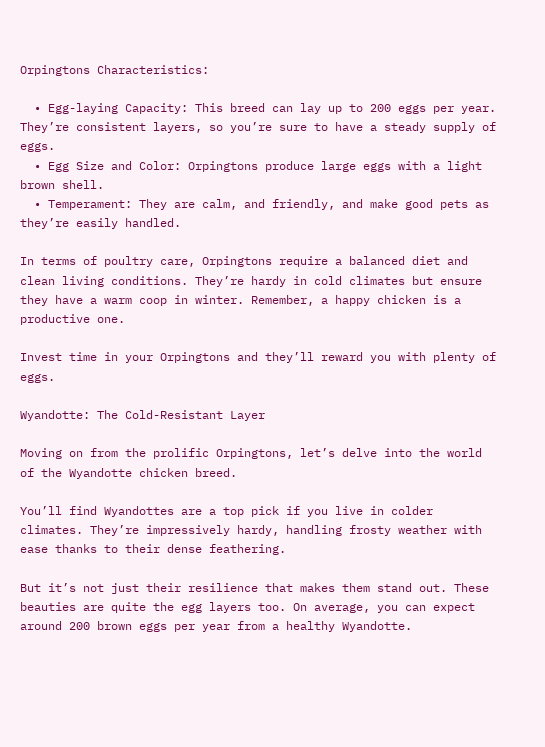Orpingtons Characteristics:

  • Egg-laying Capacity: This breed can lay up to 200 eggs per year. They’re consistent layers, so you’re sure to have a steady supply of eggs.
  • Egg Size and Color: Orpingtons produce large eggs with a light brown shell.
  • Temperament: They are calm, and friendly, and make good pets as they’re easily handled.

In terms of poultry care, Orpingtons require a balanced diet and clean living conditions. They’re hardy in cold climates but ensure they have a warm coop in winter. Remember, a happy chicken is a productive one.

Invest time in your Orpingtons and they’ll reward you with plenty of eggs.

Wyandotte: The Cold-Resistant Layer

Moving on from the prolific Orpingtons, let’s delve into the world of the Wyandotte chicken breed.

You’ll find Wyandottes are a top pick if you live in colder climates. They’re impressively hardy, handling frosty weather with ease thanks to their dense feathering.

But it’s not just their resilience that makes them stand out. These beauties are quite the egg layers too. On average, you can expect around 200 brown eggs per year from a healthy Wyandotte.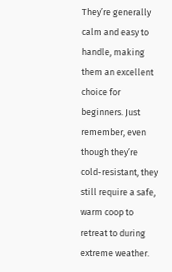They’re generally calm and easy to handle, making them an excellent choice for beginners. Just remember, even though they’re cold-resistant, they still require a safe, warm coop to retreat to during extreme weather.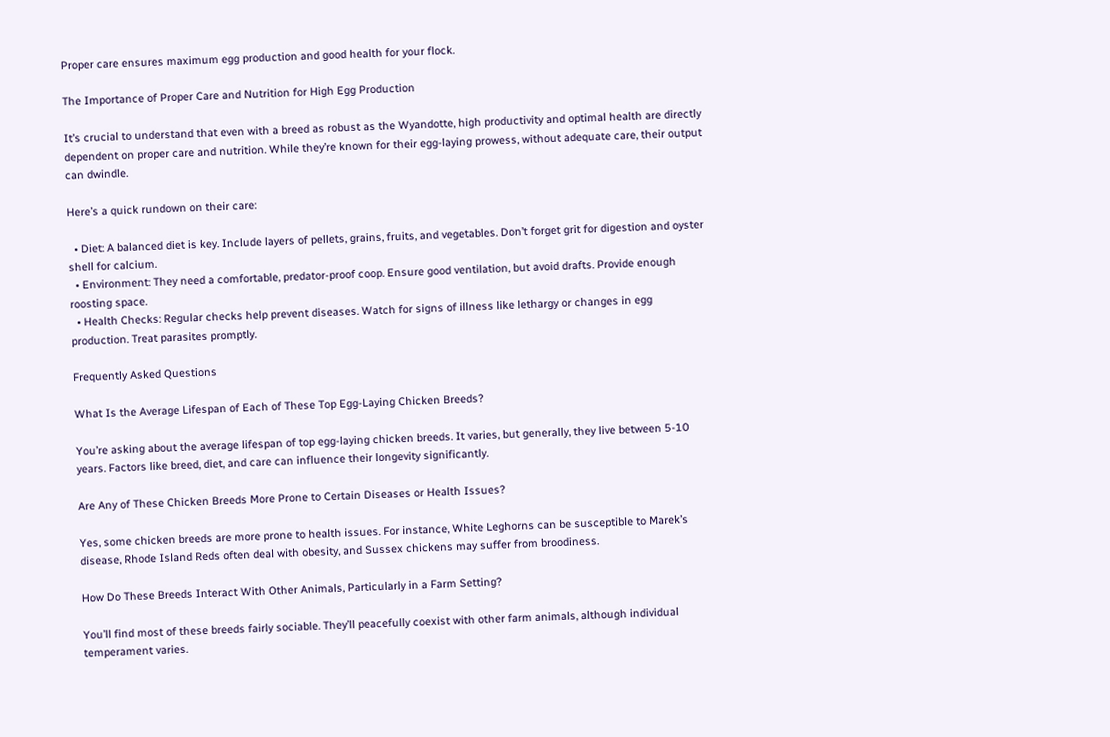Proper care ensures maximum egg production and good health for your flock.

The Importance of Proper Care and Nutrition for High Egg Production

It’s crucial to understand that even with a breed as robust as the Wyandotte, high productivity and optimal health are directly dependent on proper care and nutrition. While they’re known for their egg-laying prowess, without adequate care, their output can dwindle.

Here’s a quick rundown on their care:

  • Diet: A balanced diet is key. Include layers of pellets, grains, fruits, and vegetables. Don’t forget grit for digestion and oyster shell for calcium.
  • Environment: They need a comfortable, predator-proof coop. Ensure good ventilation, but avoid drafts. Provide enough roosting space.
  • Health Checks: Regular checks help prevent diseases. Watch for signs of illness like lethargy or changes in egg production. Treat parasites promptly.

Frequently Asked Questions

What Is the Average Lifespan of Each of These Top Egg-Laying Chicken Breeds?

You’re asking about the average lifespan of top egg-laying chicken breeds. It varies, but generally, they live between 5-10 years. Factors like breed, diet, and care can influence their longevity significantly.

Are Any of These Chicken Breeds More Prone to Certain Diseases or Health Issues?

Yes, some chicken breeds are more prone to health issues. For instance, White Leghorns can be susceptible to Marek’s disease, Rhode Island Reds often deal with obesity, and Sussex chickens may suffer from broodiness.

How Do These Breeds Interact With Other Animals, Particularly in a Farm Setting?

You’ll find most of these breeds fairly sociable. They’ll peacefully coexist with other farm animals, although individual temperament varies.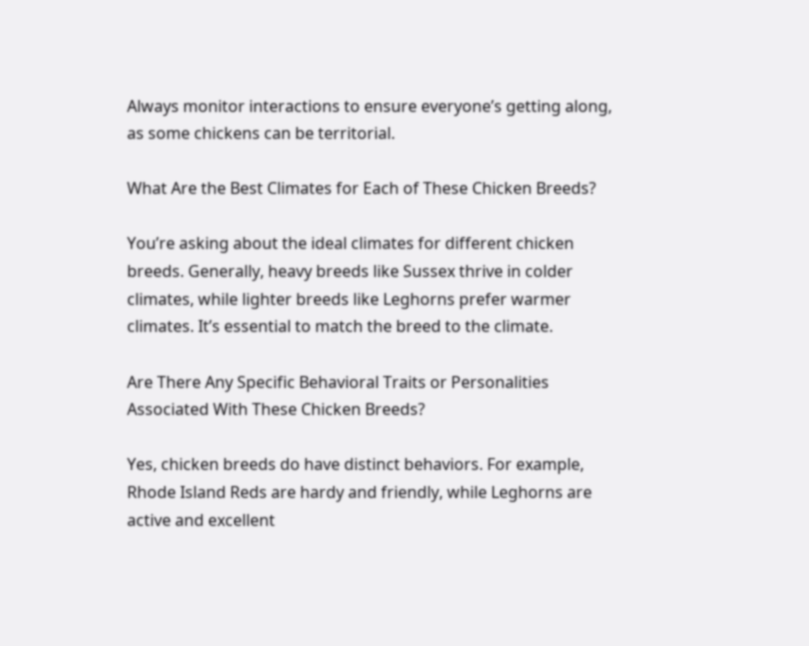Always monitor interactions to ensure everyone’s getting along, as some chickens can be territorial.

What Are the Best Climates for Each of These Chicken Breeds?

You’re asking about the ideal climates for different chicken breeds. Generally, heavy breeds like Sussex thrive in colder climates, while lighter breeds like Leghorns prefer warmer climates. It’s essential to match the breed to the climate.

Are There Any Specific Behavioral Traits or Personalities Associated With These Chicken Breeds?

Yes, chicken breeds do have distinct behaviors. For example, Rhode Island Reds are hardy and friendly, while Leghorns are active and excellent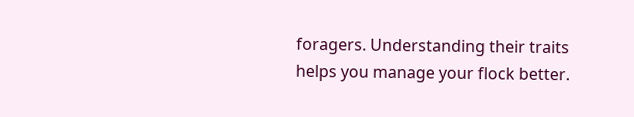foragers. Understanding their traits helps you manage your flock better.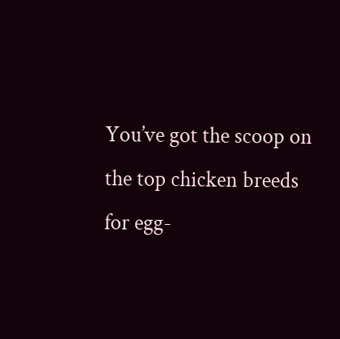You’ve got the scoop on the top chicken breeds for egg-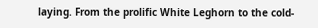laying. From the prolific White Leghorn to the cold-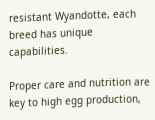resistant Wyandotte, each breed has unique capabilities.

Proper care and nutrition are key to high egg production,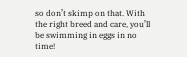so don’t skimp on that. With the right breed and care, you’ll be swimming in eggs in no time!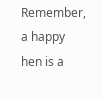Remember, a happy hen is a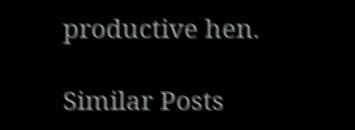productive hen.

Similar Posts